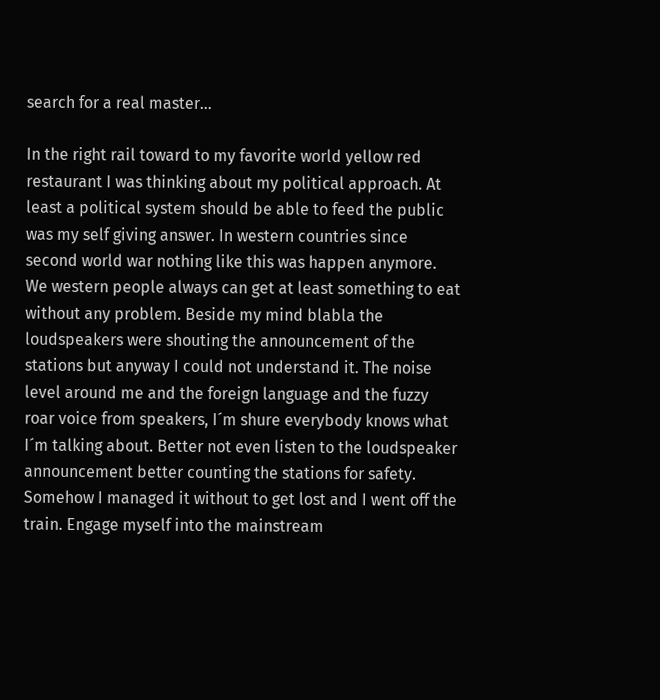search for a real master…

In the right rail toward to my favorite world yellow red restaurant I was thinking about my political approach. At least a political system should be able to feed the public was my self giving answer. In western countries since second world war nothing like this was happen anymore. We western people always can get at least something to eat without any problem. Beside my mind blabla the loudspeakers were shouting the announcement of the stations but anyway I could not understand it. The noise level around me and the foreign language and the fuzzy roar voice from speakers, I´m shure everybody knows what I´m talking about. Better not even listen to the loudspeaker announcement better counting the stations for safety. Somehow I managed it without to get lost and I went off the train. Engage myself into the mainstream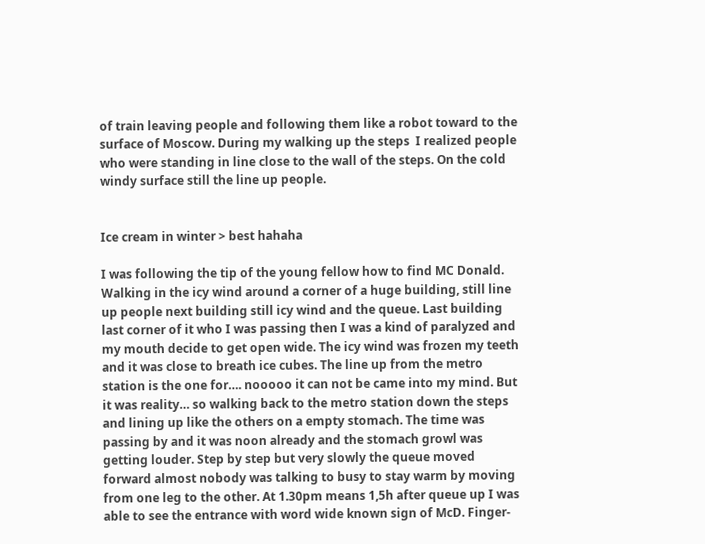of train leaving people and following them like a robot toward to the surface of Moscow. During my walking up the steps  I realized people who were standing in line close to the wall of the steps. On the cold windy surface still the line up people.


Ice cream in winter > best hahaha

I was following the tip of the young fellow how to find MC Donald. Walking in the icy wind around a corner of a huge building, still line up people next building still icy wind and the queue. Last building last corner of it who I was passing then I was a kind of paralyzed and my mouth decide to get open wide. The icy wind was frozen my teeth and it was close to breath ice cubes. The line up from the metro station is the one for…. nooooo it can not be came into my mind. But it was reality… so walking back to the metro station down the steps and lining up like the others on a empty stomach. The time was passing by and it was noon already and the stomach growl was getting louder. Step by step but very slowly the queue moved forward almost nobody was talking to busy to stay warm by moving from one leg to the other. At 1.30pm means 1,5h after queue up I was able to see the entrance with word wide known sign of McD. Finger-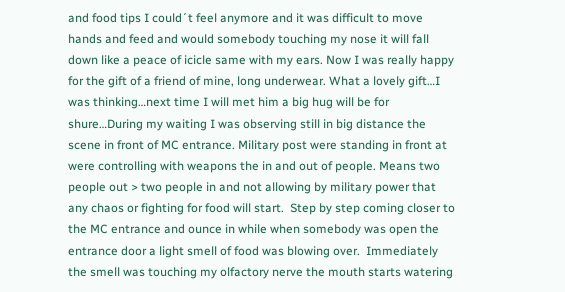and food tips I could´t feel anymore and it was difficult to move hands and feed and would somebody touching my nose it will fall down like a peace of icicle same with my ears. Now I was really happy for the gift of a friend of mine, long underwear. What a lovely gift…I was thinking…next time I will met him a big hug will be for shure…During my waiting I was observing still in big distance the scene in front of MC entrance. Military post were standing in front at were controlling with weapons the in and out of people. Means two people out > two people in and not allowing by military power that any chaos or fighting for food will start.  Step by step coming closer to the MC entrance and ounce in while when somebody was open the entrance door a light smell of food was blowing over.  Immediately the smell was touching my olfactory nerve the mouth starts watering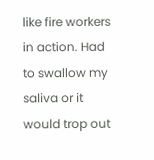like fire workers in action. Had to swallow my saliva or it would trop out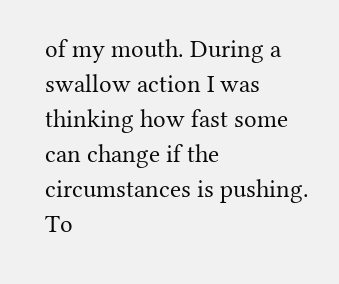of my mouth. During a swallow action I was thinking how fast some can change if the circumstances is pushing. To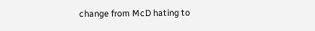change from McD hating to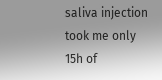saliva injection took me only 15h of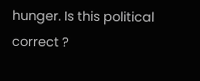hunger. Is this political correct ?